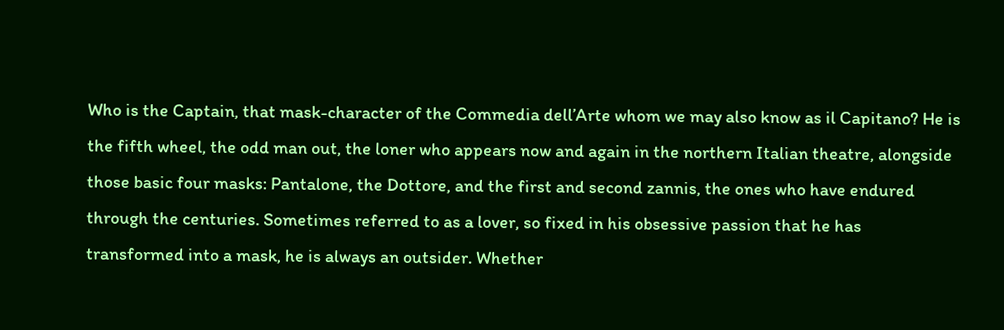Who is the Captain, that mask-character of the Commedia dell’Arte whom we may also know as il Capitano? He is the fifth wheel, the odd man out, the loner who appears now and again in the northern Italian theatre, alongside those basic four masks: Pantalone, the Dottore, and the first and second zannis, the ones who have endured through the centuries. Sometimes referred to as a lover, so fixed in his obsessive passion that he has transformed into a mask, he is always an outsider. Whether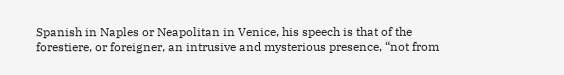Spanish in Naples or Neapolitan in Venice, his speech is that of the forestiere, or foreigner, an intrusive and mysterious presence, “not from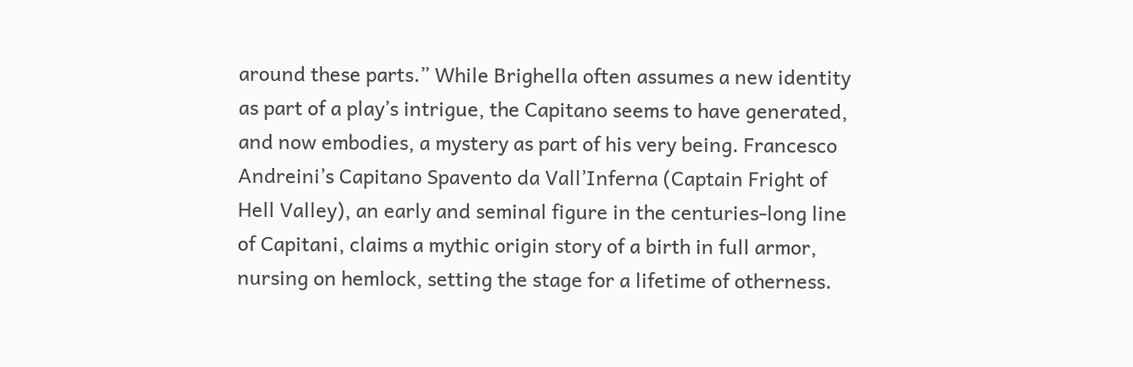around these parts.” While Brighella often assumes a new identity as part of a play’s intrigue, the Capitano seems to have generated, and now embodies, a mystery as part of his very being. Francesco Andreini’s Capitano Spavento da Vall’Inferna (Captain Fright of Hell Valley), an early and seminal figure in the centuries-long line of Capitani, claims a mythic origin story of a birth in full armor, nursing on hemlock, setting the stage for a lifetime of otherness.